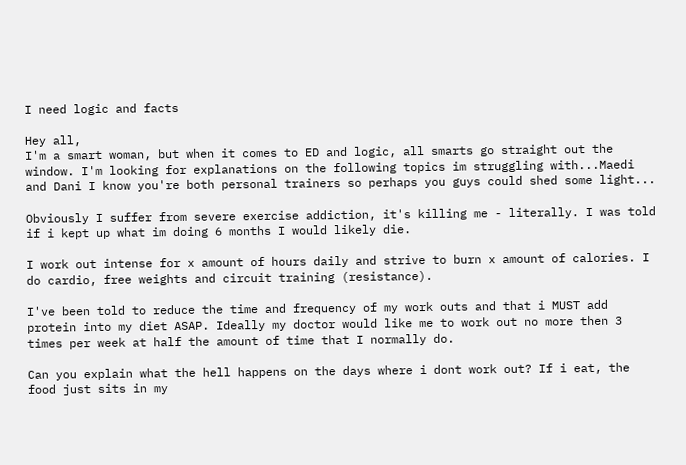I need logic and facts

Hey all,
I'm a smart woman, but when it comes to ED and logic, all smarts go straight out the window. I'm looking for explanations on the following topics im struggling with...Maedi and Dani I know you're both personal trainers so perhaps you guys could shed some light...

Obviously I suffer from severe exercise addiction, it's killing me - literally. I was told if i kept up what im doing 6 months I would likely die.

I work out intense for x amount of hours daily and strive to burn x amount of calories. I do cardio, free weights and circuit training (resistance).

I've been told to reduce the time and frequency of my work outs and that i MUST add protein into my diet ASAP. Ideally my doctor would like me to work out no more then 3 times per week at half the amount of time that I normally do.

Can you explain what the hell happens on the days where i dont work out? If i eat, the food just sits in my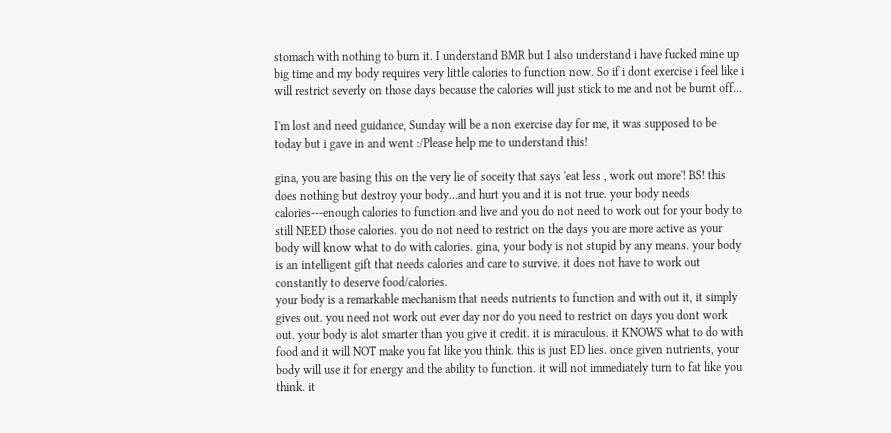stomach with nothing to burn it. I understand BMR but I also understand i have fucked mine up big time and my body requires very little calories to function now. So if i dont exercise i feel like i will restrict severly on those days because the calories will just stick to me and not be burnt off...

I'm lost and need guidance, Sunday will be a non exercise day for me, it was supposed to be today but i gave in and went :/Please help me to understand this!

gina, you are basing this on the very lie of soceity that says 'eat less , work out more'! BS! this does nothing but destroy your body...and hurt you and it is not true. your body needs calories---enough calories to function and live and you do not need to work out for your body to still NEED those calories. you do not need to restrict on the days you are more active as your body will know what to do with calories. gina, your body is not stupid by any means. your body is an intelligent gift that needs calories and care to survive. it does not have to work out constantly to deserve food/calories.
your body is a remarkable mechanism that needs nutrients to function and with out it, it simply gives out. you need not work out ever day nor do you need to restrict on days you dont work out. your body is alot smarter than you give it credit. it is miraculous. it KNOWS what to do with food and it will NOT make you fat like you think. this is just ED lies. once given nutrients, your body will use it for energy and the ability to function. it will not immediately turn to fat like you think. it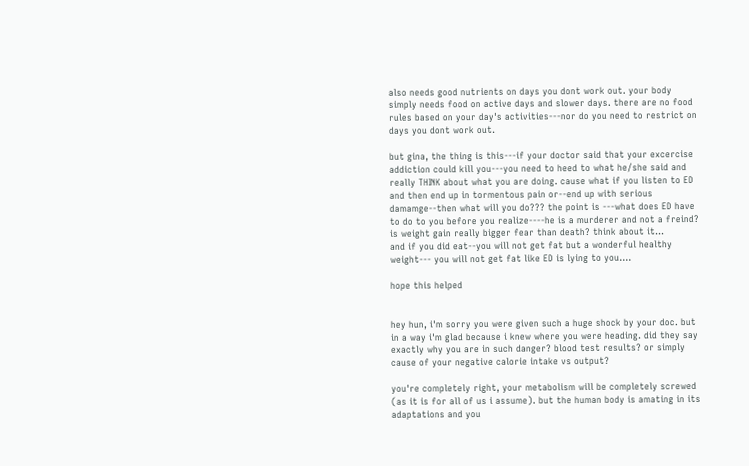also needs good nutrients on days you dont work out. your body simply needs food on active days and slower days. there are no food rules based on your day's activities---nor do you need to restrict on days you dont work out.

but gina, the thing is this---if your doctor said that your excercise addiction could kill you---you need to heed to what he/she said and really THINK about what you are doing. cause what if you listen to ED and then end up in tormentous pain or--end up with serious damamge--then what will you do??? the point is ---what does ED have to do to you before you realize----he is a murderer and not a freind?
is weight gain really bigger fear than death? think about it...
and if you did eat--you will not get fat but a wonderful healthy weight--- you will not get fat like ED is lying to you....

hope this helped


hey hun, i'm sorry you were given such a huge shock by your doc. but in a way i'm glad because i knew where you were heading. did they say exactly why you are in such danger? blood test results? or simply cause of your negative calorie intake vs output?

you're completely right, your metabolism will be completely screwed (as it is for all of us i assume). but the human body is amating in its adaptations and you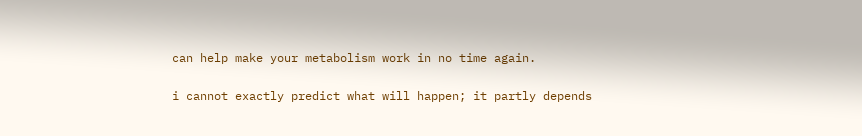can help make your metabolism work in no time again.

i cannot exactly predict what will happen; it partly depends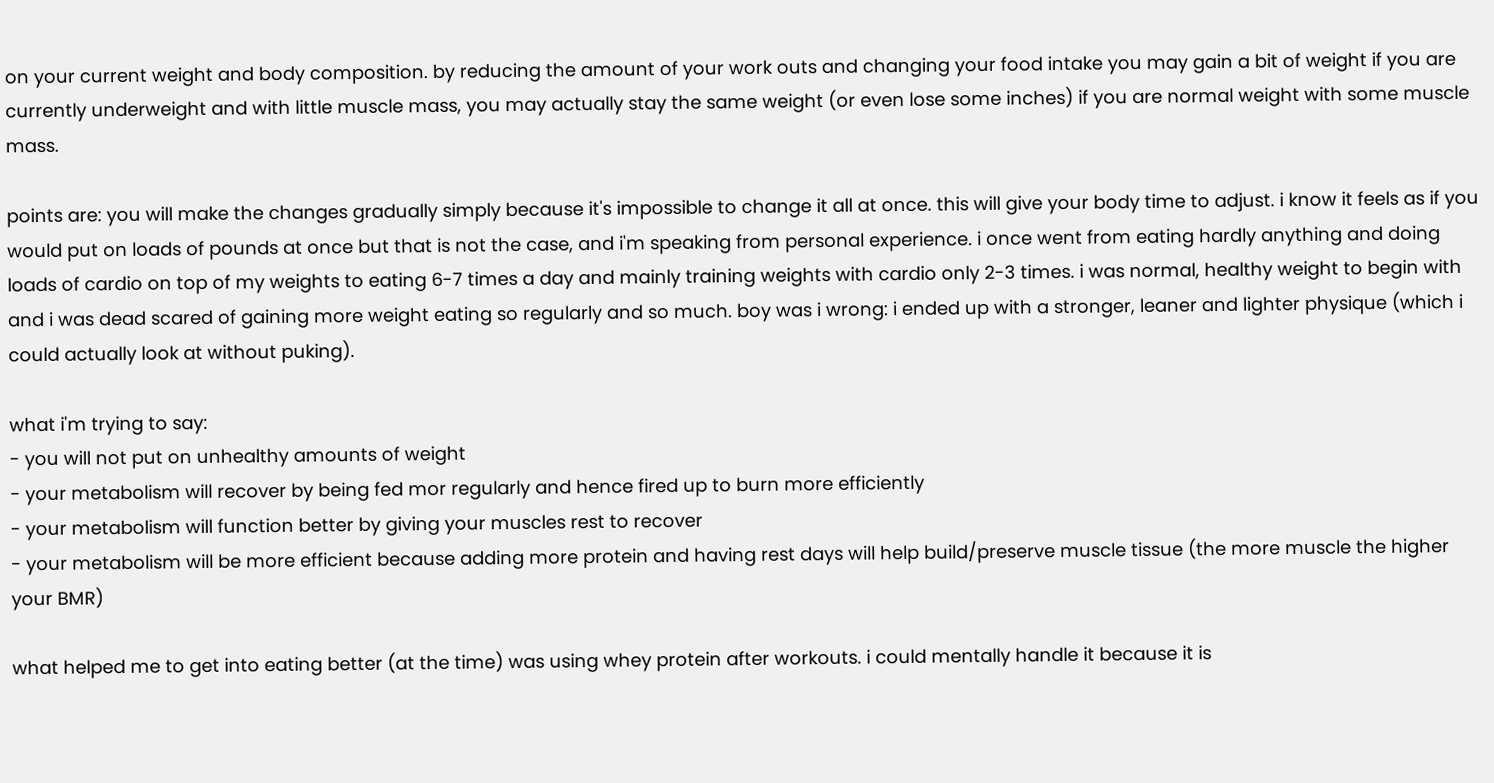on your current weight and body composition. by reducing the amount of your work outs and changing your food intake you may gain a bit of weight if you are currently underweight and with little muscle mass, you may actually stay the same weight (or even lose some inches) if you are normal weight with some muscle mass.

points are: you will make the changes gradually simply because it's impossible to change it all at once. this will give your body time to adjust. i know it feels as if you would put on loads of pounds at once but that is not the case, and i'm speaking from personal experience. i once went from eating hardly anything and doing loads of cardio on top of my weights to eating 6-7 times a day and mainly training weights with cardio only 2-3 times. i was normal, healthy weight to begin with and i was dead scared of gaining more weight eating so regularly and so much. boy was i wrong: i ended up with a stronger, leaner and lighter physique (which i could actually look at without puking).

what i'm trying to say:
- you will not put on unhealthy amounts of weight
- your metabolism will recover by being fed mor regularly and hence fired up to burn more efficiently
- your metabolism will function better by giving your muscles rest to recover
- your metabolism will be more efficient because adding more protein and having rest days will help build/preserve muscle tissue (the more muscle the higher your BMR)

what helped me to get into eating better (at the time) was using whey protein after workouts. i could mentally handle it because it is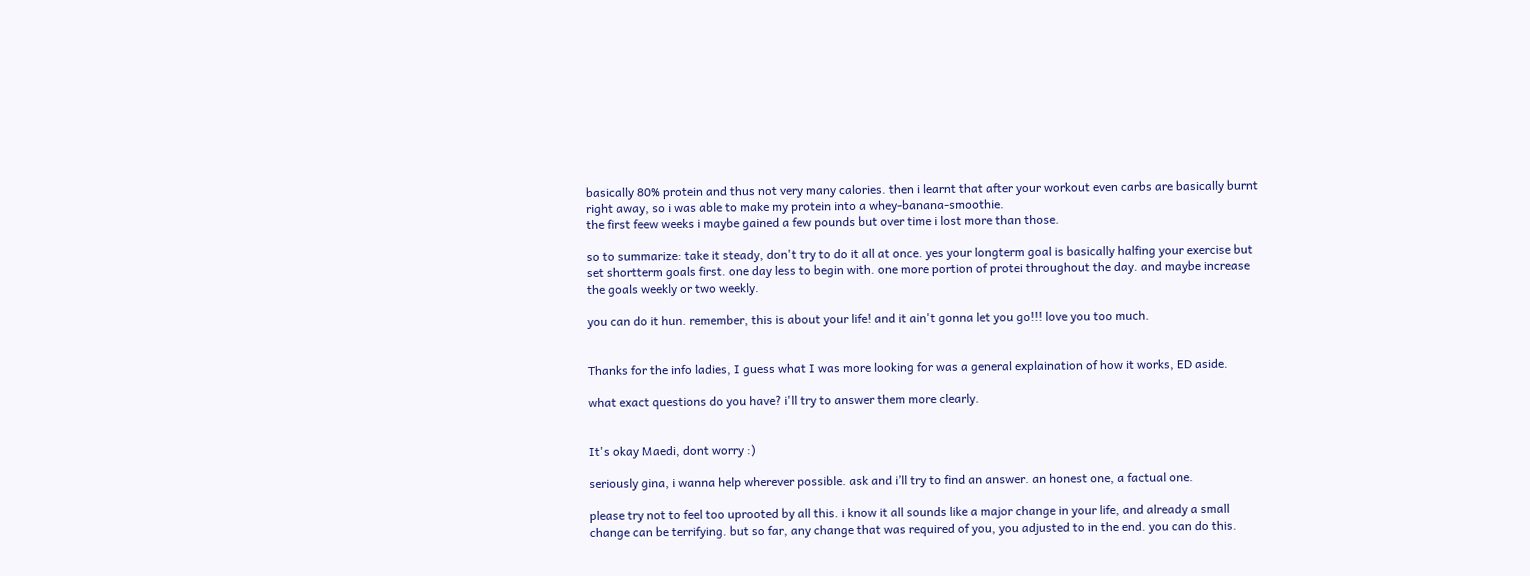basically 80% protein and thus not very many calories. then i learnt that after your workout even carbs are basically burnt right away, so i was able to make my protein into a whey-banana-smoothie.
the first feew weeks i maybe gained a few pounds but over time i lost more than those.

so to summarize: take it steady, don't try to do it all at once. yes your longterm goal is basically halfing your exercise but set shortterm goals first. one day less to begin with. one more portion of protei throughout the day. and maybe increase the goals weekly or two weekly.

you can do it hun. remember, this is about your life! and it ain't gonna let you go!!! love you too much.


Thanks for the info ladies, I guess what I was more looking for was a general explaination of how it works, ED aside.

what exact questions do you have? i'll try to answer them more clearly.


It's okay Maedi, dont worry :)

seriously gina, i wanna help wherever possible. ask and i’ll try to find an answer. an honest one, a factual one.

please try not to feel too uprooted by all this. i know it all sounds like a major change in your life, and already a small change can be terrifying. but so far, any change that was required of you, you adjusted to in the end. you can do this.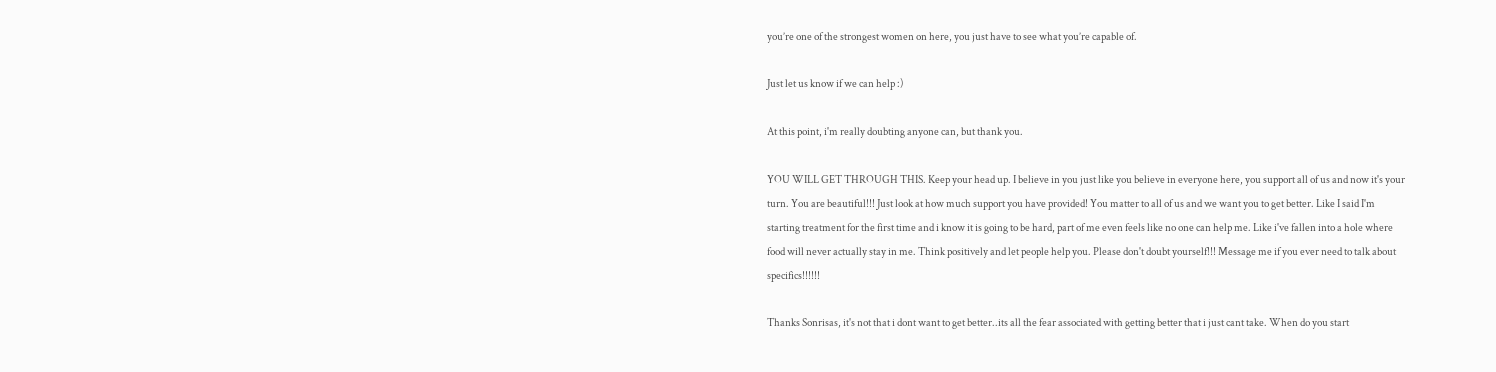you’re one of the strongest women on here, you just have to see what you’re capable of.

Just let us know if we can help :)

At this point, i'm really doubting anyone can, but thank you.

YOU WILL GET THROUGH THIS. Keep your head up. I believe in you just like you believe in everyone here, you support all of us and now it's your turn. You are beautiful!!! Just look at how much support you have provided! You matter to all of us and we want you to get better. Like I said I'm starting treatment for the first time and i know it is going to be hard, part of me even feels like no one can help me. Like i've fallen into a hole where food will never actually stay in me. Think positively and let people help you. Please don't doubt yourself!!! Message me if you ever need to talk about specifics!!!!!!

Thanks Sonrisas, it's not that i dont want to get better..its all the fear associated with getting better that i just cant take. When do you start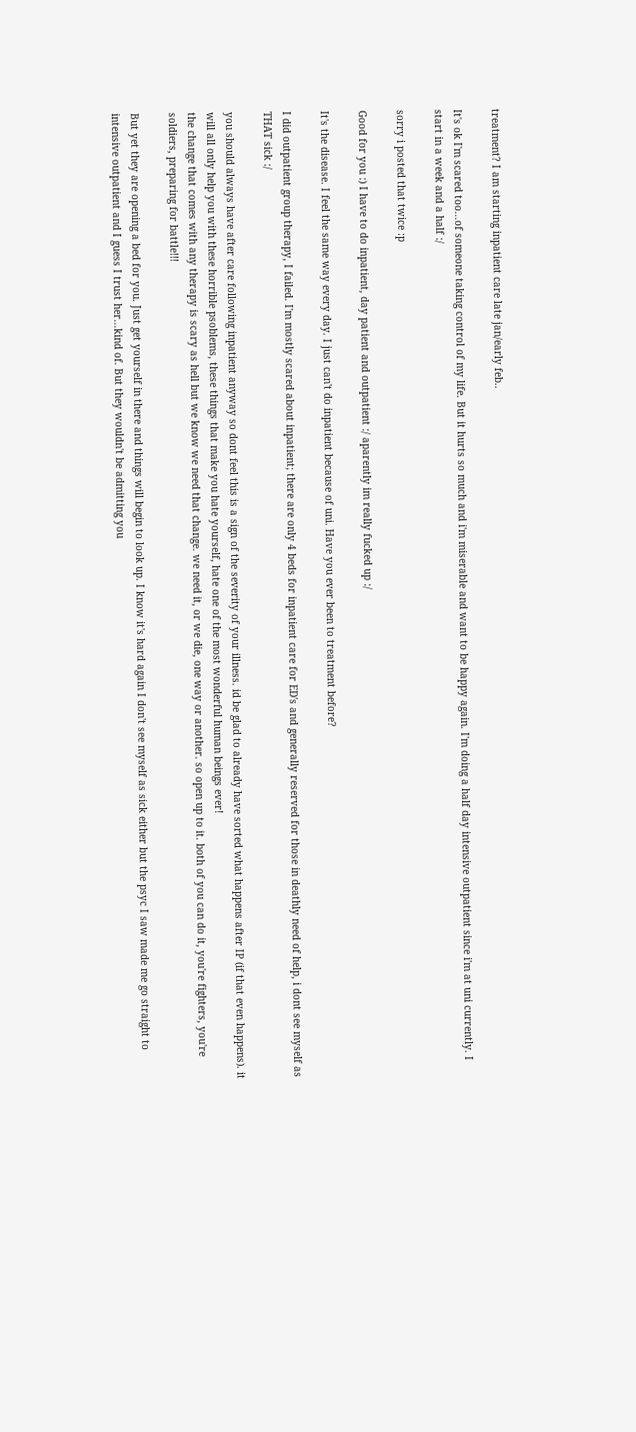treatment? I am starting inpatient care late jan/early feb..

It's ok I'm scared too...of someone taking control of my life. But it hurts so much and i'm miserable and want to be happy again. I'm doing a half day intensive outpatient since i'm at uni currently. I start in a week and a half :/

sorry i posted that twice :p

Good for you :) I have to do inpatient, day patient and outpatient :/ aparently im really fucked up :/

It's the disease. I feel the same way every day. I just can't do inpatient because of uni. Have you ever been to treatment before?

I did outpatient group therapy, I failed. I'm mostly scared about inpatient; there are only 4 beds for inpatient care for ED's and generally reserved for those in deathly need of help, i dont see myself as THAT sick :/

you should always have after care following inpatient anyway so dont feel this is a sign of the severity of your illness. id be glad to already have sorted what happens after IP (if that even happens). it will all only help you with these horrible psoblems, these things that make you hate yourself, hate one of the most wonderful human beings ever!
the change that comes with any therapy is scary as hell but we know we need that change. we need it, or we die, one way or another. so open up to it. both of you can do it, you're fighters, you're soldiers, preparing for battle!!!

But yet they are opening a bed for you. Just get yourself in there and things will begin to look up. I know it's hard again I don't see myself as sick either but the psyc I saw made me go straight to intensive outpatient and I guess I trust her...kind of. But they wouldn't be admitting you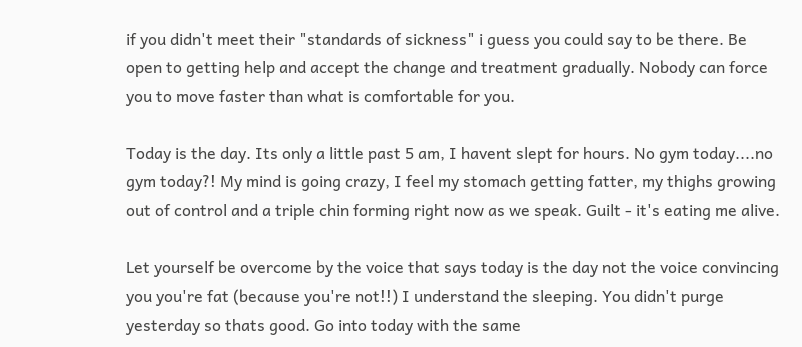if you didn't meet their "standards of sickness" i guess you could say to be there. Be open to getting help and accept the change and treatment gradually. Nobody can force you to move faster than what is comfortable for you.

Today is the day. Its only a little past 5 am, I havent slept for hours. No gym today....no gym today?! My mind is going crazy, I feel my stomach getting fatter, my thighs growing out of control and a triple chin forming right now as we speak. Guilt - it's eating me alive.

Let yourself be overcome by the voice that says today is the day not the voice convincing you you're fat (because you're not!!) I understand the sleeping. You didn't purge yesterday so thats good. Go into today with the same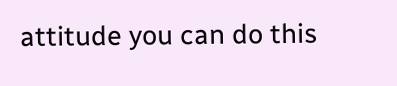attitude you can do this